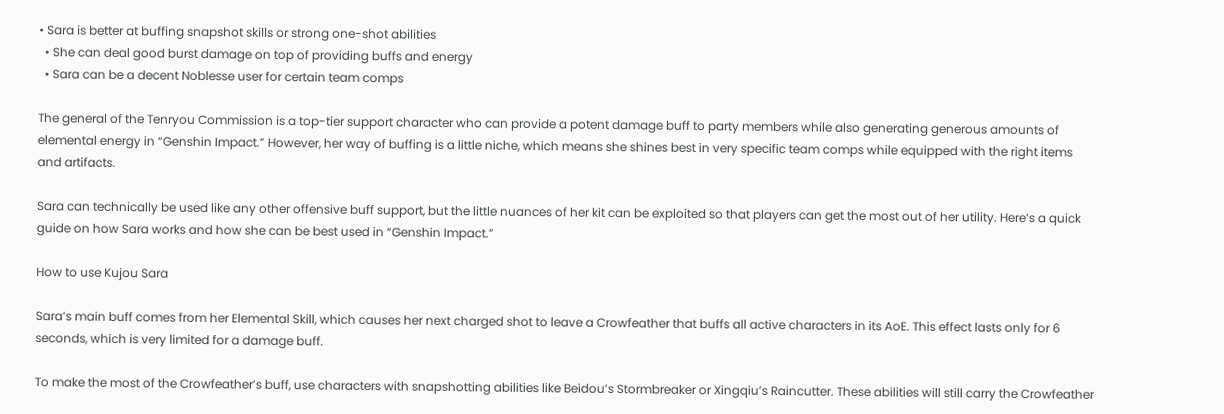• Sara is better at buffing snapshot skills or strong one-shot abilities
  • She can deal good burst damage on top of providing buffs and energy
  • Sara can be a decent Noblesse user for certain team comps

The general of the Tenryou Commission is a top-tier support character who can provide a potent damage buff to party members while also generating generous amounts of elemental energy in “Genshin Impact.” However, her way of buffing is a little niche, which means she shines best in very specific team comps while equipped with the right items and artifacts.

Sara can technically be used like any other offensive buff support, but the little nuances of her kit can be exploited so that players can get the most out of her utility. Here’s a quick guide on how Sara works and how she can be best used in “Genshin Impact.”

How to use Kujou Sara

Sara’s main buff comes from her Elemental Skill, which causes her next charged shot to leave a Crowfeather that buffs all active characters in its AoE. This effect lasts only for 6 seconds, which is very limited for a damage buff.

To make the most of the Crowfeather’s buff, use characters with snapshotting abilities like Beidou’s Stormbreaker or Xingqiu’s Raincutter. These abilities will still carry the Crowfeather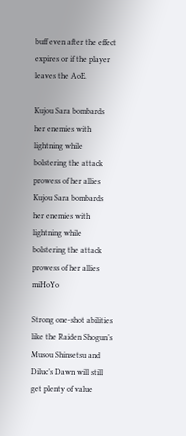buff even after the effect expires or if the player leaves the AoE.

Kujou Sara bombards her enemies with lightning while bolstering the attack prowess of her allies
Kujou Sara bombards her enemies with lightning while bolstering the attack prowess of her allies miHoYo

Strong one-shot abilities like the Raiden Shogun’s Musou Shinsetsu and Diluc’s Dawn will still get plenty of value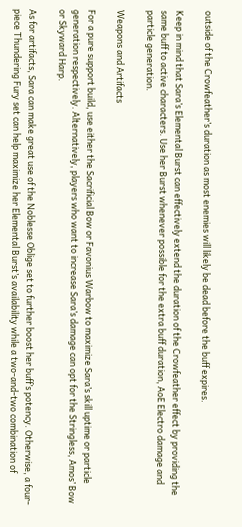outside of the Crowfeather’s duration as most enemies will likely be dead before the buff expires.

Keep in mind that Sara’s Elemental Burst can effectively extend the duration of the Crowfeather effect by providing the same buff to active characters. Use her Burst whenever possible for the extra buff duration, AoE Electro damage and particle generation.

Weapons and Artifacts

For a pure support build, use either the Sacrificial Bow or Favonius Warbow to maximize Sara’s skill uptime or particle generation respectively. Alternatively, players who want to increase Sara’s damage can opt for the Stringless, Amos’ Bow or Skyward Harp.

As for artifacts, Sara can make great use of the Noblesse Oblige set to further boost her buff’s potency. Otherwise, a four-piece Thundering Fury set can help maximize her Elemental Burst’s availability while a two-and-two combination of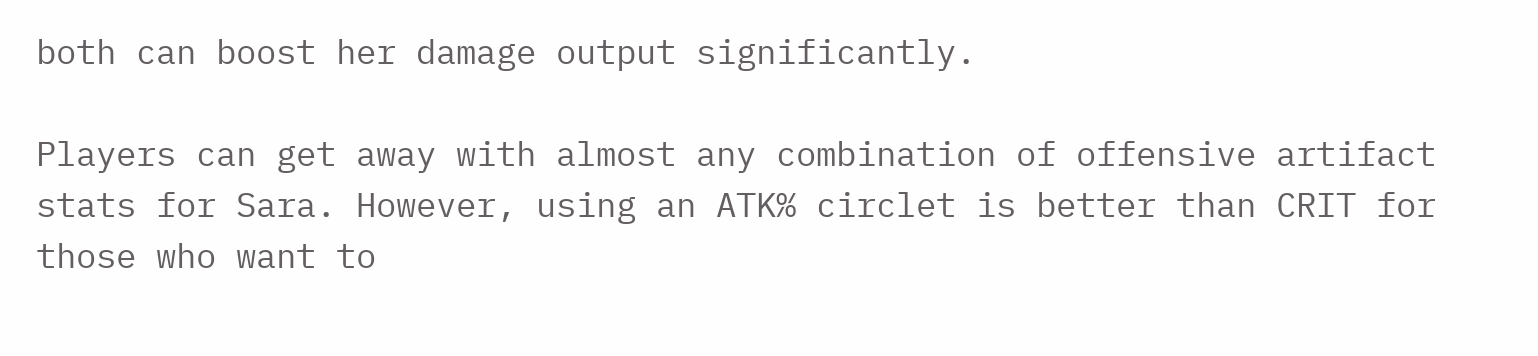both can boost her damage output significantly.

Players can get away with almost any combination of offensive artifact stats for Sara. However, using an ATK% circlet is better than CRIT for those who want to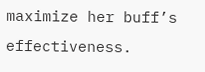maximize her buff’s effectiveness.